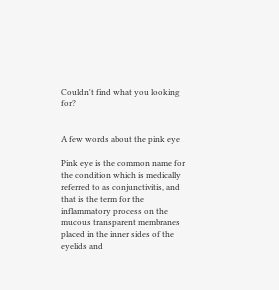Couldn't find what you looking for?


A few words about the pink eye

Pink eye is the common name for the condition which is medically referred to as conjunctivitis, and that is the term for the inflammatory process on the mucous transparent membranes placed in the inner sides of the eyelids and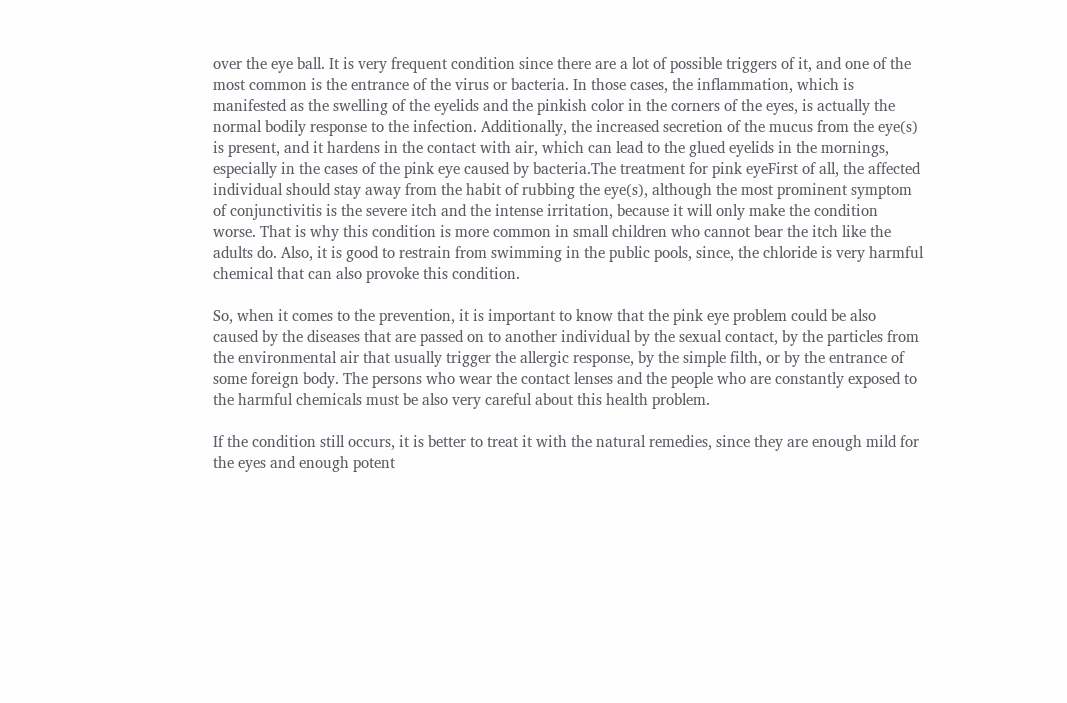over the eye ball. It is very frequent condition since there are a lot of possible triggers of it, and one of the most common is the entrance of the virus or bacteria. In those cases, the inflammation, which is manifested as the swelling of the eyelids and the pinkish color in the corners of the eyes, is actually the normal bodily response to the infection. Additionally, the increased secretion of the mucus from the eye(s) is present, and it hardens in the contact with air, which can lead to the glued eyelids in the mornings, especially in the cases of the pink eye caused by bacteria.The treatment for pink eyeFirst of all, the affected individual should stay away from the habit of rubbing the eye(s), although the most prominent symptom of conjunctivitis is the severe itch and the intense irritation, because it will only make the condition worse. That is why this condition is more common in small children who cannot bear the itch like the adults do. Also, it is good to restrain from swimming in the public pools, since, the chloride is very harmful chemical that can also provoke this condition.

So, when it comes to the prevention, it is important to know that the pink eye problem could be also caused by the diseases that are passed on to another individual by the sexual contact, by the particles from the environmental air that usually trigger the allergic response, by the simple filth, or by the entrance of some foreign body. The persons who wear the contact lenses and the people who are constantly exposed to the harmful chemicals must be also very careful about this health problem.

If the condition still occurs, it is better to treat it with the natural remedies, since they are enough mild for the eyes and enough potent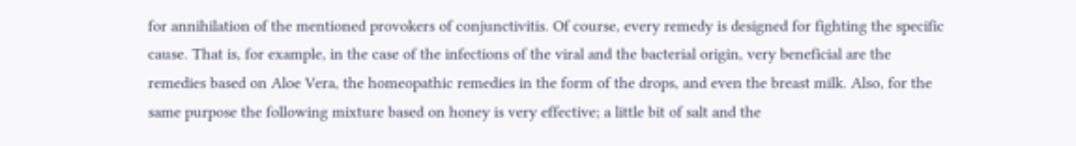for annihilation of the mentioned provokers of conjunctivitis. Of course, every remedy is designed for fighting the specific cause. That is, for example, in the case of the infections of the viral and the bacterial origin, very beneficial are the remedies based on Aloe Vera, the homeopathic remedies in the form of the drops, and even the breast milk. Also, for the same purpose the following mixture based on honey is very effective; a little bit of salt and the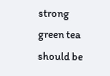strong green tea should be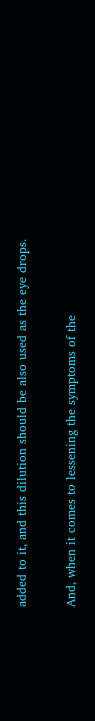added to it, and this dilution should be also used as the eye drops.

And, when it comes to lessening the symptoms of the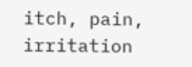itch, pain, irritation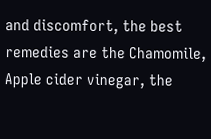and discomfort, the best remedies are the Chamomile, Apple cider vinegar, the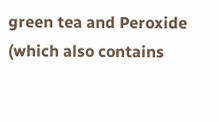green tea and Peroxide (which also contains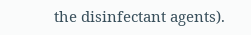the disinfectant agents).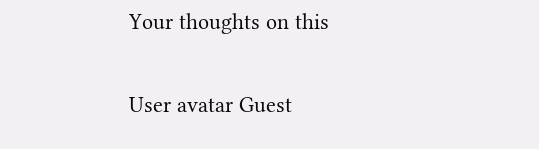Your thoughts on this

User avatar Guest